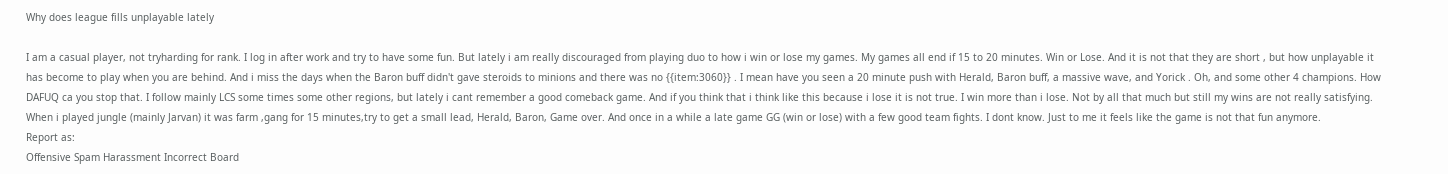Why does league fills unplayable lately

I am a casual player, not tryharding for rank. I log in after work and try to have some fun. But lately i am really discouraged from playing duo to how i win or lose my games. My games all end if 15 to 20 minutes. Win or Lose. And it is not that they are short , but how unplayable it has become to play when you are behind. And i miss the days when the Baron buff didn't gave steroids to minions and there was no {{item:3060}} . I mean have you seen a 20 minute push with Herald, Baron buff, a massive wave, and Yorick . Oh, and some other 4 champions. How DAFUQ ca you stop that. I follow mainly LCS some times some other regions, but lately i cant remember a good comeback game. And if you think that i think like this because i lose it is not true. I win more than i lose. Not by all that much but still my wins are not really satisfying. When i played jungle (mainly Jarvan) it was farm ,gang for 15 minutes,try to get a small lead, Herald, Baron, Game over. And once in a while a late game GG (win or lose) with a few good team fights. I dont know. Just to me it feels like the game is not that fun anymore.
Report as:
Offensive Spam Harassment Incorrect Board